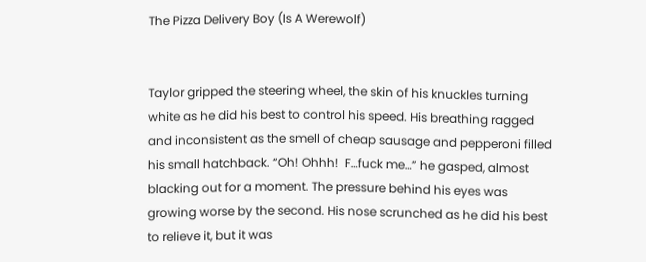The Pizza Delivery Boy (Is A Werewolf)


Taylor gripped the steering wheel, the skin of his knuckles turning white as he did his best to control his speed. His breathing ragged and inconsistent as the smell of cheap sausage and pepperoni filled his small hatchback. “Oh! Ohhh!  F…fuck me…” he gasped, almost blacking out for a moment. The pressure behind his eyes was growing worse by the second. His nose scrunched as he did his best to relieve it, but it was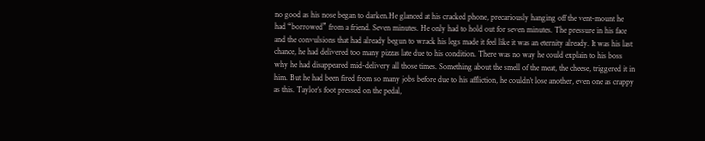no good as his nose began to darken.He glanced at his cracked phone, precariously hanging off the vent-mount he had “borrowed” from a friend. Seven minutes. He only had to hold out for seven minutes. The pressure in his face and the convulsions that had already begun to wrack his legs made it feel like it was an eternity already. It was his last chance, he had delivered too many pizzas late due to his condition. There was no way he could explain to his boss why he had disappeared mid-delivery all those times. Something about the smell of the meat, the cheese, triggered it in him. But he had been fired from so many jobs before due to his affliction, he couldn’t lose another, even one as crappy as this. Taylor’s foot pressed on the pedal,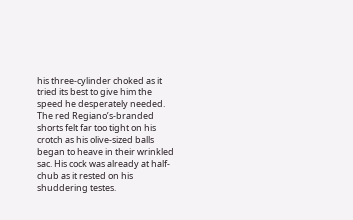his three-cylinder choked as it tried its best to give him the speed he desperately needed. The red Regiano’s-branded shorts felt far too tight on his crotch as his olive-sized balls began to heave in their wrinkled sac. His cock was already at half-chub as it rested on his shuddering testes.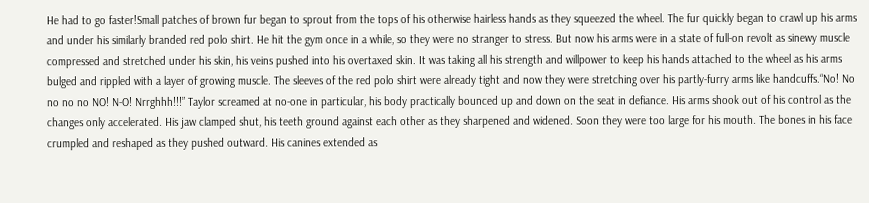He had to go faster!Small patches of brown fur began to sprout from the tops of his otherwise hairless hands as they squeezed the wheel. The fur quickly began to crawl up his arms and under his similarly branded red polo shirt. He hit the gym once in a while, so they were no stranger to stress. But now his arms were in a state of full-on revolt as sinewy muscle compressed and stretched under his skin, his veins pushed into his overtaxed skin. It was taking all his strength and willpower to keep his hands attached to the wheel as his arms bulged and rippled with a layer of growing muscle. The sleeves of the red polo shirt were already tight and now they were stretching over his partly-furry arms like handcuffs.“No! No no no no NO! N-O! Nrrghhh!!!” Taylor screamed at no-one in particular, his body practically bounced up and down on the seat in defiance. His arms shook out of his control as the changes only accelerated. His jaw clamped shut, his teeth ground against each other as they sharpened and widened. Soon they were too large for his mouth. The bones in his face crumpled and reshaped as they pushed outward. His canines extended as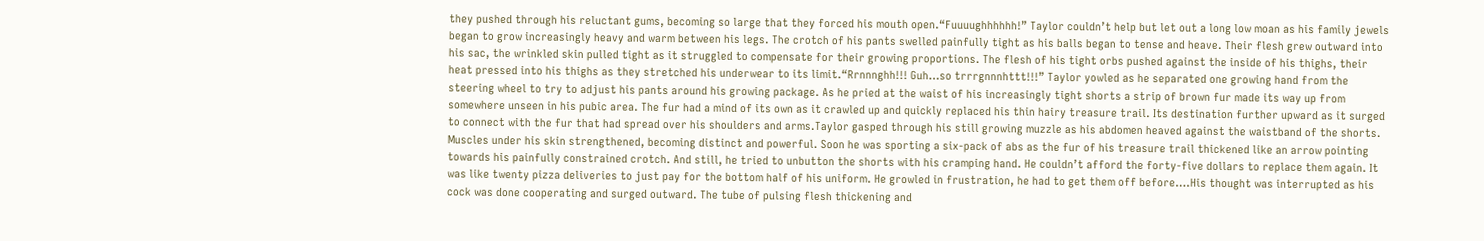they pushed through his reluctant gums, becoming so large that they forced his mouth open.“Fuuuughhhhhh!” Taylor couldn’t help but let out a long low moan as his family jewels began to grow increasingly heavy and warm between his legs. The crotch of his pants swelled painfully tight as his balls began to tense and heave. Their flesh grew outward into his sac, the wrinkled skin pulled tight as it struggled to compensate for their growing proportions. The flesh of his tight orbs pushed against the inside of his thighs, their heat pressed into his thighs as they stretched his underwear to its limit.“Rrnnnghh!!! Guh…so trrrgnnnhttt!!!” Taylor yowled as he separated one growing hand from the steering wheel to try to adjust his pants around his growing package. As he pried at the waist of his increasingly tight shorts a strip of brown fur made its way up from somewhere unseen in his pubic area. The fur had a mind of its own as it crawled up and quickly replaced his thin hairy treasure trail. Its destination further upward as it surged to connect with the fur that had spread over his shoulders and arms.Taylor gasped through his still growing muzzle as his abdomen heaved against the waistband of the shorts.  Muscles under his skin strengthened, becoming distinct and powerful. Soon he was sporting a six-pack of abs as the fur of his treasure trail thickened like an arrow pointing towards his painfully constrained crotch. And still, he tried to unbutton the shorts with his cramping hand. He couldn’t afford the forty-five dollars to replace them again. It was like twenty pizza deliveries to just pay for the bottom half of his uniform. He growled in frustration, he had to get them off before….His thought was interrupted as his cock was done cooperating and surged outward. The tube of pulsing flesh thickening and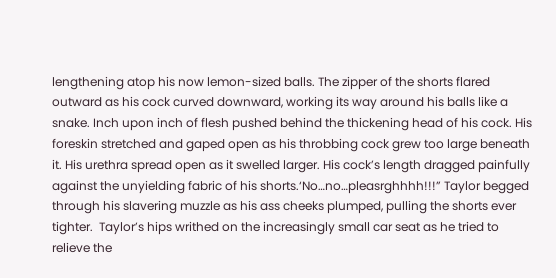lengthening atop his now lemon-sized balls. The zipper of the shorts flared outward as his cock curved downward, working its way around his balls like a snake. Inch upon inch of flesh pushed behind the thickening head of his cock. His foreskin stretched and gaped open as his throbbing cock grew too large beneath it. His urethra spread open as it swelled larger. His cock’s length dragged painfully against the unyielding fabric of his shorts.‘No…no…pleasrghhhh!!!” Taylor begged through his slavering muzzle as his ass cheeks plumped, pulling the shorts ever tighter.  Taylor’s hips writhed on the increasingly small car seat as he tried to relieve the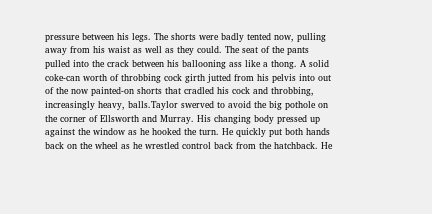pressure between his legs. The shorts were badly tented now, pulling away from his waist as well as they could. The seat of the pants pulled into the crack between his ballooning ass like a thong. A solid coke-can worth of throbbing cock girth jutted from his pelvis into out of the now painted-on shorts that cradled his cock and throbbing, increasingly heavy, balls.Taylor swerved to avoid the big pothole on the corner of Ellsworth and Murray. His changing body pressed up against the window as he hooked the turn. He quickly put both hands back on the wheel as he wrestled control back from the hatchback. He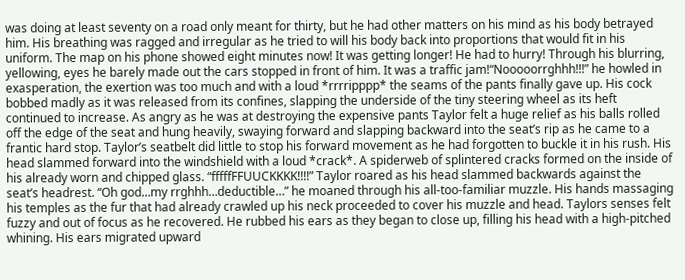was doing at least seventy on a road only meant for thirty, but he had other matters on his mind as his body betrayed him. His breathing was ragged and irregular as he tried to will his body back into proportions that would fit in his uniform. The map on his phone showed eight minutes now! It was getting longer! He had to hurry! Through his blurring, yellowing, eyes he barely made out the cars stopped in front of him. It was a traffic jam!“Nooooorrghhh!!!” he howled in exasperation, the exertion was too much and with a loud *rrrripppp* the seams of the pants finally gave up. His cock bobbed madly as it was released from its confines, slapping the underside of the tiny steering wheel as its heft continued to increase. As angry as he was at destroying the expensive pants Taylor felt a huge relief as his balls rolled off the edge of the seat and hung heavily, swaying forward and slapping backward into the seat’s rip as he came to a frantic hard stop. Taylor’s seatbelt did little to stop his forward movement as he had forgotten to buckle it in his rush. His head slammed forward into the windshield with a loud *crack*. A spiderweb of splintered cracks formed on the inside of his already worn and chipped glass. “fffffFFUUCKKKK!!!!” Taylor roared as his head slammed backwards against the seat’s headrest. “Oh god…my rrghhh…deductible…” he moaned through his all-too-familiar muzzle. His hands massaging his temples as the fur that had already crawled up his neck proceeded to cover his muzzle and head. Taylors senses felt fuzzy and out of focus as he recovered. He rubbed his ears as they began to close up, filling his head with a high-pitched whining. His ears migrated upward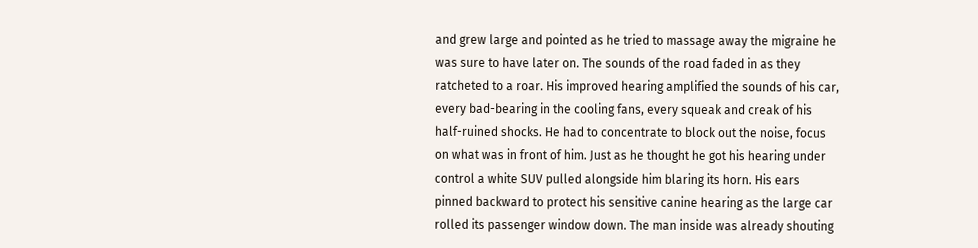and grew large and pointed as he tried to massage away the migraine he was sure to have later on. The sounds of the road faded in as they ratcheted to a roar. His improved hearing amplified the sounds of his car, every bad-bearing in the cooling fans, every squeak and creak of his half-ruined shocks. He had to concentrate to block out the noise, focus on what was in front of him. Just as he thought he got his hearing under control a white SUV pulled alongside him blaring its horn. His ears pinned backward to protect his sensitive canine hearing as the large car rolled its passenger window down. The man inside was already shouting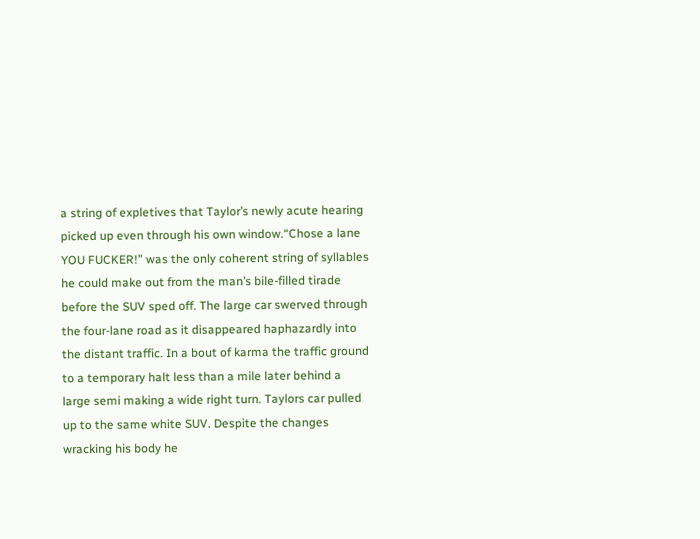a string of expletives that Taylor’s newly acute hearing picked up even through his own window.“Chose a lane YOU FUCKER!” was the only coherent string of syllables he could make out from the man’s bile-filled tirade before the SUV sped off. The large car swerved through the four-lane road as it disappeared haphazardly into the distant traffic. In a bout of karma the traffic ground to a temporary halt less than a mile later behind a large semi making a wide right turn. Taylors car pulled up to the same white SUV. Despite the changes wracking his body he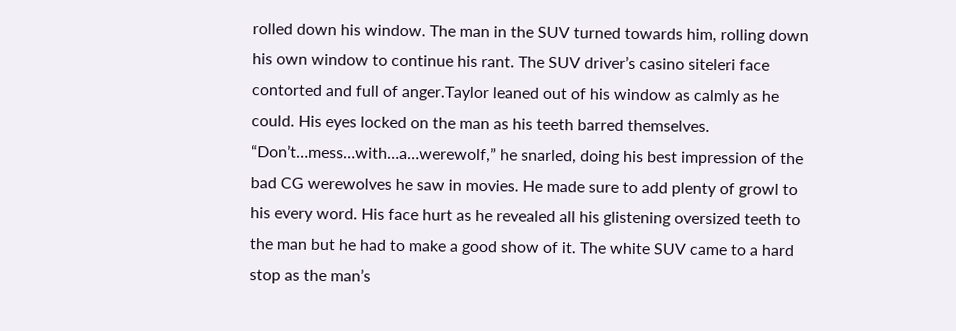rolled down his window. The man in the SUV turned towards him, rolling down his own window to continue his rant. The SUV driver’s casino siteleri face contorted and full of anger.Taylor leaned out of his window as calmly as he could. His eyes locked on the man as his teeth barred themselves. “Don’t…mess…with…a…werewolf,” he snarled, doing his best impression of the bad CG werewolves he saw in movies. He made sure to add plenty of growl to his every word. His face hurt as he revealed all his glistening oversized teeth to the man but he had to make a good show of it. The white SUV came to a hard stop as the man’s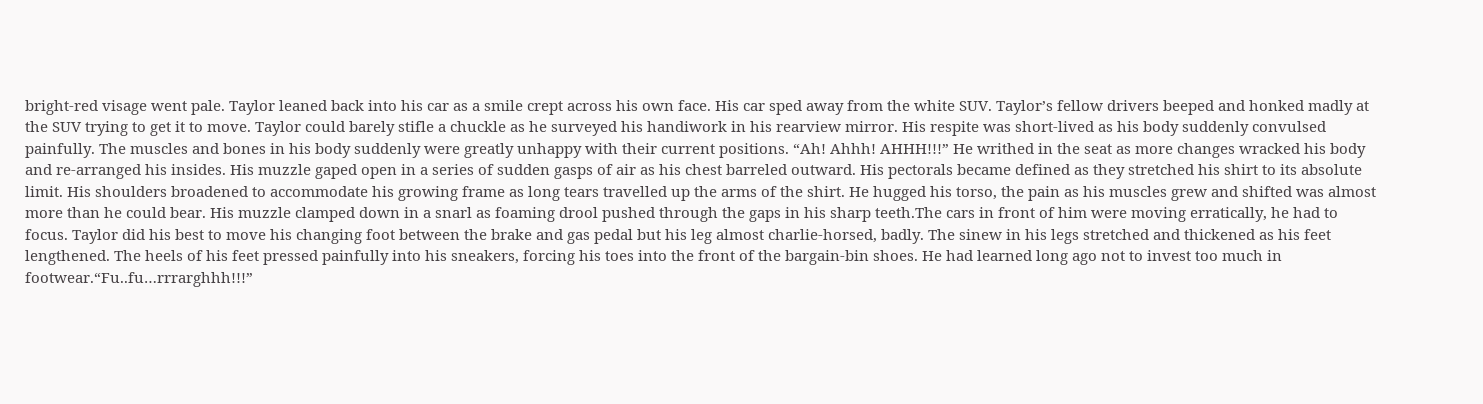bright-red visage went pale. Taylor leaned back into his car as a smile crept across his own face. His car sped away from the white SUV. Taylor’s fellow drivers beeped and honked madly at the SUV trying to get it to move. Taylor could barely stifle a chuckle as he surveyed his handiwork in his rearview mirror. His respite was short-lived as his body suddenly convulsed painfully. The muscles and bones in his body suddenly were greatly unhappy with their current positions. “Ah! Ahhh! AHHH!!!” He writhed in the seat as more changes wracked his body and re-arranged his insides. His muzzle gaped open in a series of sudden gasps of air as his chest barreled outward. His pectorals became defined as they stretched his shirt to its absolute limit. His shoulders broadened to accommodate his growing frame as long tears travelled up the arms of the shirt. He hugged his torso, the pain as his muscles grew and shifted was almost more than he could bear. His muzzle clamped down in a snarl as foaming drool pushed through the gaps in his sharp teeth.The cars in front of him were moving erratically, he had to focus. Taylor did his best to move his changing foot between the brake and gas pedal but his leg almost charlie-horsed, badly. The sinew in his legs stretched and thickened as his feet lengthened. The heels of his feet pressed painfully into his sneakers, forcing his toes into the front of the bargain-bin shoes. He had learned long ago not to invest too much in footwear.“Fu..fu…rrrarghhh!!!”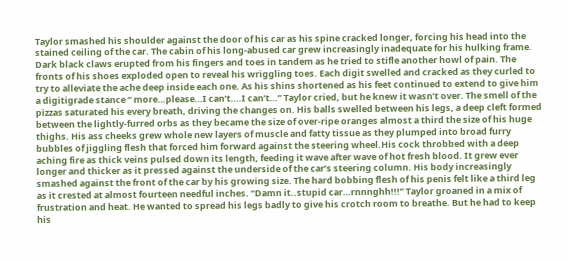Taylor smashed his shoulder against the door of his car as his spine cracked longer, forcing his head into the stained ceiling of the car. The cabin of his long-abused car grew increasingly inadequate for his hulking frame. Dark black claws erupted from his fingers and toes in tandem as he tried to stifle another howl of pain. The fronts of his shoes exploded open to reveal his wriggling toes. Each digit swelled and cracked as they curled to try to alleviate the ache deep inside each one. As his shins shortened as his feet continued to extend to give him a digitigrade stance “ more…please…I can’t….I can’t…” Taylor cried, but he knew it wasn’t over. The smell of the pizzas saturated his every breath, driving the changes on. His balls swelled between his legs, a deep cleft formed between the lightly-furred orbs as they became the size of over-ripe oranges almost a third the size of his huge thighs. His ass cheeks grew whole new layers of muscle and fatty tissue as they plumped into broad furry bubbles of jiggling flesh that forced him forward against the steering wheel.His cock throbbed with a deep aching fire as thick veins pulsed down its length, feeding it wave after wave of hot fresh blood. It grew ever longer and thicker as it pressed against the underside of the car’s steering column. His body increasingly smashed against the front of the car by his growing size. The hard bobbing flesh of his penis felt like a third leg as it crested at almost fourteen needful inches. “Damn it..stupid car…rnnnghh!!!” Taylor groaned in a mix of frustration and heat. He wanted to spread his legs badly to give his crotch room to breathe. But he had to keep his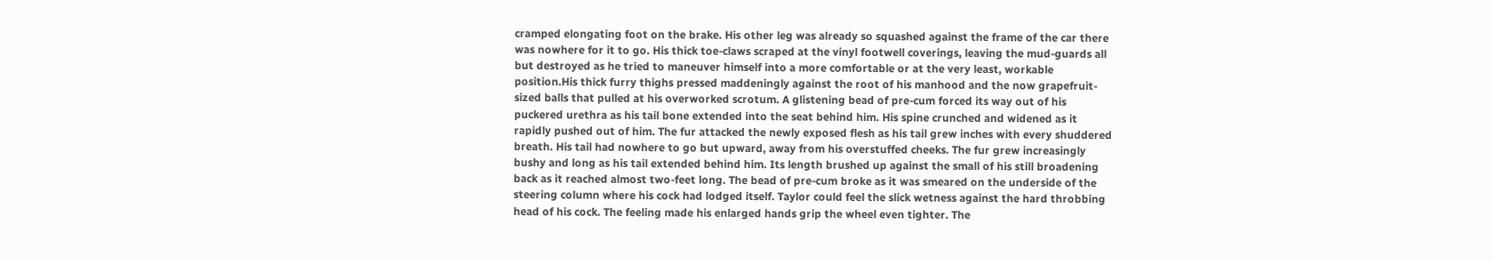cramped elongating foot on the brake. His other leg was already so squashed against the frame of the car there was nowhere for it to go. His thick toe-claws scraped at the vinyl footwell coverings, leaving the mud-guards all but destroyed as he tried to maneuver himself into a more comfortable or at the very least, workable position.His thick furry thighs pressed maddeningly against the root of his manhood and the now grapefruit-sized balls that pulled at his overworked scrotum. A glistening bead of pre-cum forced its way out of his puckered urethra as his tail bone extended into the seat behind him. His spine crunched and widened as it rapidly pushed out of him. The fur attacked the newly exposed flesh as his tail grew inches with every shuddered breath. His tail had nowhere to go but upward, away from his overstuffed cheeks. The fur grew increasingly bushy and long as his tail extended behind him. Its length brushed up against the small of his still broadening back as it reached almost two-feet long. The bead of pre-cum broke as it was smeared on the underside of the steering column where his cock had lodged itself. Taylor could feel the slick wetness against the hard throbbing head of his cock. The feeling made his enlarged hands grip the wheel even tighter. The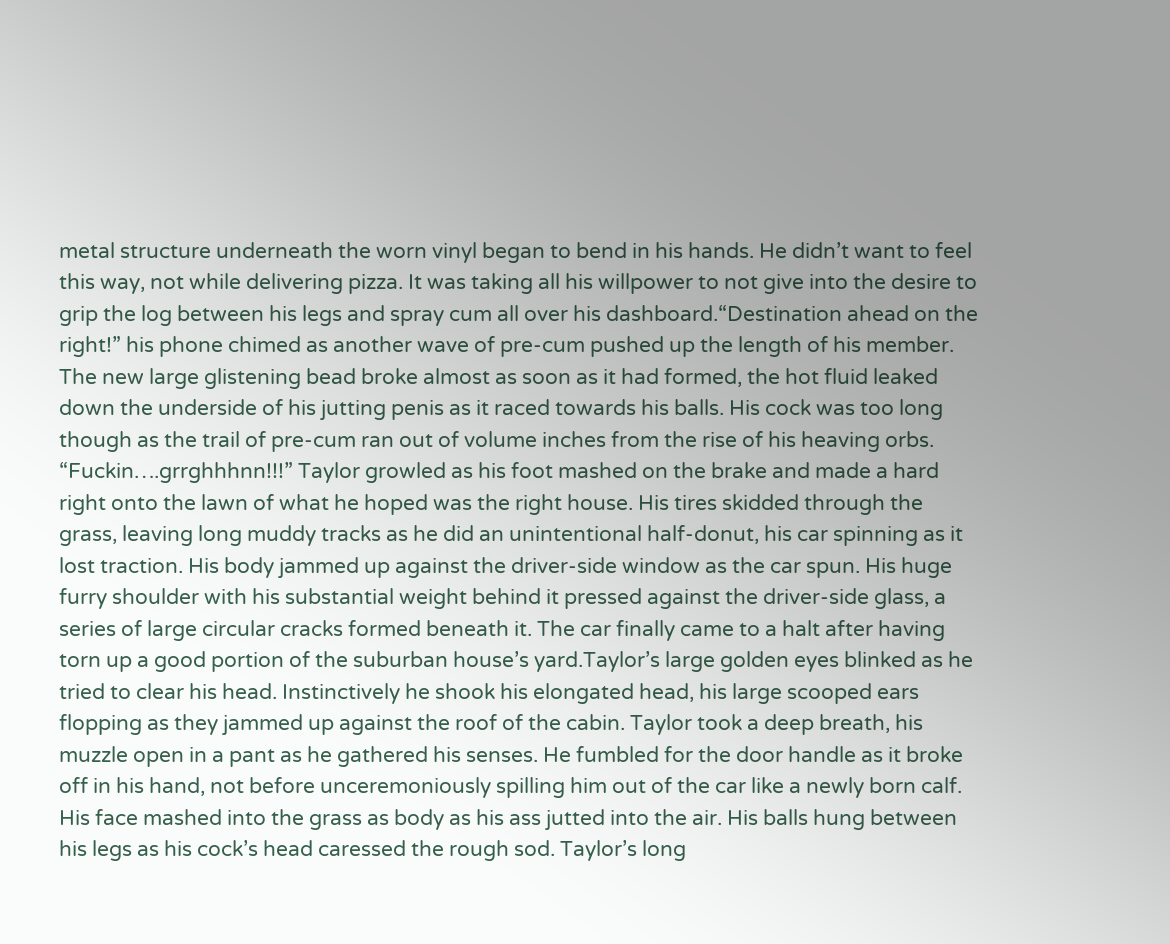metal structure underneath the worn vinyl began to bend in his hands. He didn’t want to feel this way, not while delivering pizza. It was taking all his willpower to not give into the desire to grip the log between his legs and spray cum all over his dashboard.“Destination ahead on the right!” his phone chimed as another wave of pre-cum pushed up the length of his member. The new large glistening bead broke almost as soon as it had formed, the hot fluid leaked down the underside of his jutting penis as it raced towards his balls. His cock was too long though as the trail of pre-cum ran out of volume inches from the rise of his heaving orbs. “Fuckin….grrghhhnn!!!” Taylor growled as his foot mashed on the brake and made a hard right onto the lawn of what he hoped was the right house. His tires skidded through the grass, leaving long muddy tracks as he did an unintentional half-donut, his car spinning as it lost traction. His body jammed up against the driver-side window as the car spun. His huge furry shoulder with his substantial weight behind it pressed against the driver-side glass, a series of large circular cracks formed beneath it. The car finally came to a halt after having torn up a good portion of the suburban house’s yard.Taylor’s large golden eyes blinked as he tried to clear his head. Instinctively he shook his elongated head, his large scooped ears flopping as they jammed up against the roof of the cabin. Taylor took a deep breath, his muzzle open in a pant as he gathered his senses. He fumbled for the door handle as it broke off in his hand, not before unceremoniously spilling him out of the car like a newly born calf. His face mashed into the grass as body as his ass jutted into the air. His balls hung between his legs as his cock’s head caressed the rough sod. Taylor’s long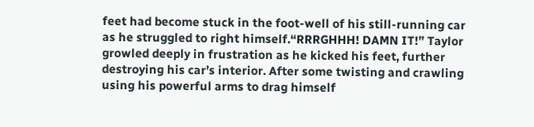feet had become stuck in the foot-well of his still-running car as he struggled to right himself.“RRRGHHH! DAMN IT!” Taylor growled deeply in frustration as he kicked his feet, further destroying his car’s interior. After some twisting and crawling using his powerful arms to drag himself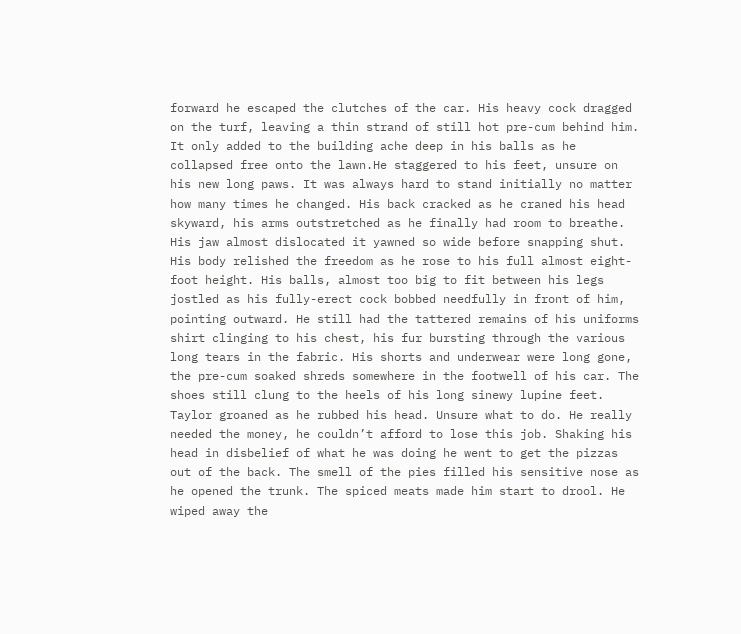forward he escaped the clutches of the car. His heavy cock dragged on the turf, leaving a thin strand of still hot pre-cum behind him. It only added to the building ache deep in his balls as he collapsed free onto the lawn.He staggered to his feet, unsure on his new long paws. It was always hard to stand initially no matter how many times he changed. His back cracked as he craned his head skyward, his arms outstretched as he finally had room to breathe. His jaw almost dislocated it yawned so wide before snapping shut. His body relished the freedom as he rose to his full almost eight-foot height. His balls, almost too big to fit between his legs jostled as his fully-erect cock bobbed needfully in front of him, pointing outward. He still had the tattered remains of his uniforms shirt clinging to his chest, his fur bursting through the various long tears in the fabric. His shorts and underwear were long gone, the pre-cum soaked shreds somewhere in the footwell of his car. The shoes still clung to the heels of his long sinewy lupine feet. Taylor groaned as he rubbed his head. Unsure what to do. He really needed the money, he couldn’t afford to lose this job. Shaking his head in disbelief of what he was doing he went to get the pizzas out of the back. The smell of the pies filled his sensitive nose as he opened the trunk. The spiced meats made him start to drool. He wiped away the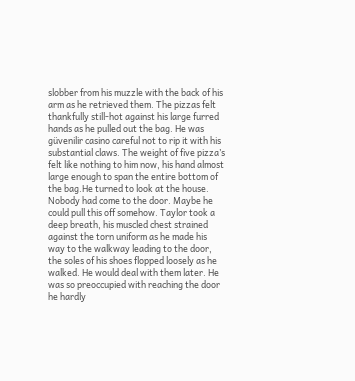slobber from his muzzle with the back of his arm as he retrieved them. The pizzas felt thankfully still-hot against his large furred hands as he pulled out the bag. He was güvenilir casino careful not to rip it with his substantial claws. The weight of five pizza’s felt like nothing to him now, his hand almost large enough to span the entire bottom of the bag.He turned to look at the house. Nobody had come to the door. Maybe he could pull this off somehow. Taylor took a deep breath, his muscled chest strained against the torn uniform as he made his way to the walkway leading to the door, the soles of his shoes flopped loosely as he walked. He would deal with them later. He was so preoccupied with reaching the door he hardly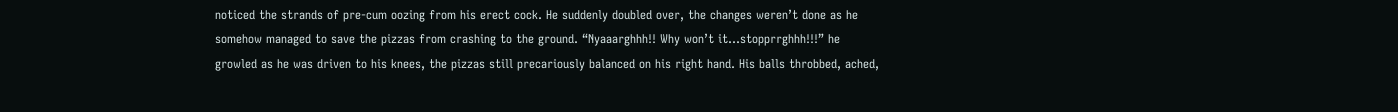noticed the strands of pre-cum oozing from his erect cock. He suddenly doubled over, the changes weren’t done as he somehow managed to save the pizzas from crashing to the ground. “Nyaaarghhh!! Why won’t it…stopprrghhh!!!” he growled as he was driven to his knees, the pizzas still precariously balanced on his right hand. His balls throbbed, ached,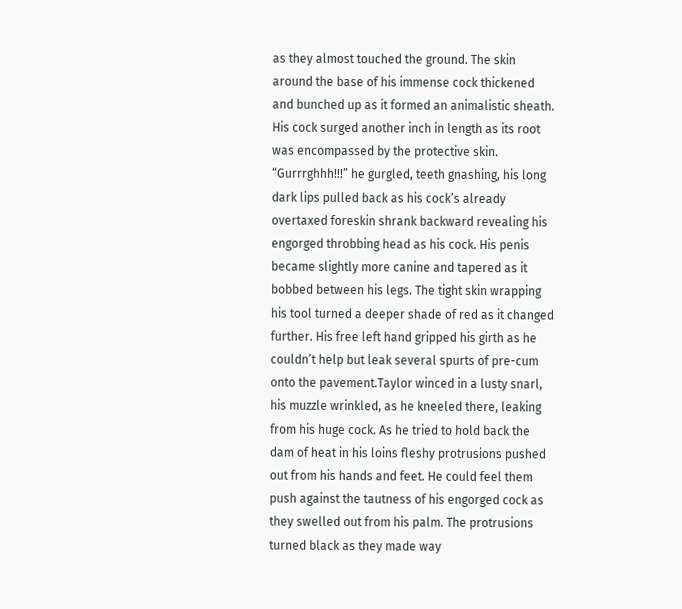as they almost touched the ground. The skin around the base of his immense cock thickened and bunched up as it formed an animalistic sheath. His cock surged another inch in length as its root was encompassed by the protective skin. “Gurrrghhh!!!” he gurgled, teeth gnashing, his long dark lips pulled back as his cock’s already overtaxed foreskin shrank backward revealing his engorged throbbing head as his cock. His penis became slightly more canine and tapered as it bobbed between his legs. The tight skin wrapping his tool turned a deeper shade of red as it changed further. His free left hand gripped his girth as he couldn’t help but leak several spurts of pre-cum onto the pavement.Taylor winced in a lusty snarl, his muzzle wrinkled, as he kneeled there, leaking from his huge cock. As he tried to hold back the dam of heat in his loins fleshy protrusions pushed out from his hands and feet. He could feel them push against the tautness of his engorged cock as they swelled out from his palm. The protrusions turned black as they made way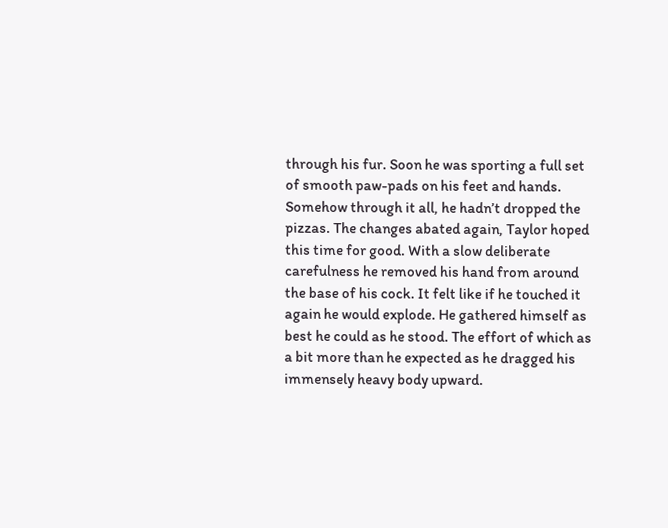through his fur. Soon he was sporting a full set of smooth paw-pads on his feet and hands. Somehow through it all, he hadn’t dropped the pizzas. The changes abated again, Taylor hoped this time for good. With a slow deliberate carefulness he removed his hand from around the base of his cock. It felt like if he touched it again he would explode. He gathered himself as best he could as he stood. The effort of which as a bit more than he expected as he dragged his immensely heavy body upward.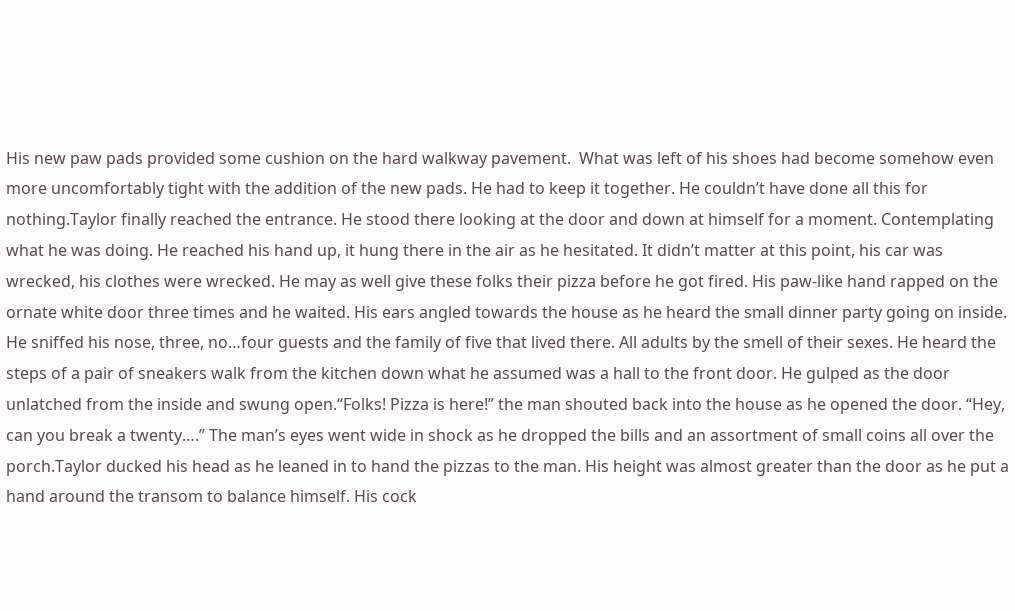His new paw pads provided some cushion on the hard walkway pavement.  What was left of his shoes had become somehow even more uncomfortably tight with the addition of the new pads. He had to keep it together. He couldn’t have done all this for nothing.Taylor finally reached the entrance. He stood there looking at the door and down at himself for a moment. Contemplating what he was doing. He reached his hand up, it hung there in the air as he hesitated. It didn’t matter at this point, his car was wrecked, his clothes were wrecked. He may as well give these folks their pizza before he got fired. His paw-like hand rapped on the ornate white door three times and he waited. His ears angled towards the house as he heard the small dinner party going on inside. He sniffed his nose, three, no…four guests and the family of five that lived there. All adults by the smell of their sexes. He heard the steps of a pair of sneakers walk from the kitchen down what he assumed was a hall to the front door. He gulped as the door unlatched from the inside and swung open.“Folks! Pizza is here!” the man shouted back into the house as he opened the door. “Hey, can you break a twenty….” The man’s eyes went wide in shock as he dropped the bills and an assortment of small coins all over the porch.Taylor ducked his head as he leaned in to hand the pizzas to the man. His height was almost greater than the door as he put a hand around the transom to balance himself. His cock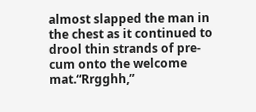almost slapped the man in the chest as it continued to drool thin strands of pre-cum onto the welcome mat.“Rrgghh,”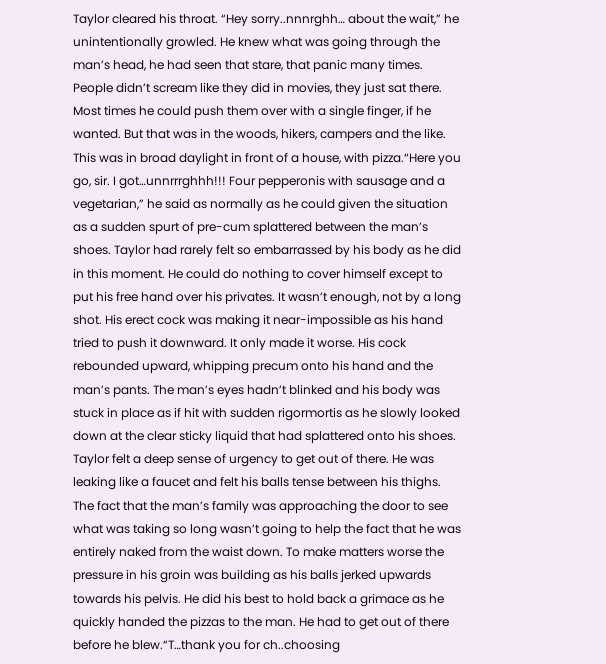Taylor cleared his throat. “Hey sorry..nnnrghh… about the wait,” he unintentionally growled. He knew what was going through the man’s head, he had seen that stare, that panic many times. People didn’t scream like they did in movies, they just sat there. Most times he could push them over with a single finger, if he wanted. But that was in the woods, hikers, campers and the like. This was in broad daylight in front of a house, with pizza.“Here you go, sir. I got…unnrrrghhh!!! Four pepperonis with sausage and a vegetarian,” he said as normally as he could given the situation as a sudden spurt of pre-cum splattered between the man’s shoes. Taylor had rarely felt so embarrassed by his body as he did in this moment. He could do nothing to cover himself except to put his free hand over his privates. It wasn’t enough, not by a long shot. His erect cock was making it near-impossible as his hand tried to push it downward. It only made it worse. His cock rebounded upward, whipping precum onto his hand and the man’s pants. The man’s eyes hadn’t blinked and his body was stuck in place as if hit with sudden rigormortis as he slowly looked down at the clear sticky liquid that had splattered onto his shoes. Taylor felt a deep sense of urgency to get out of there. He was leaking like a faucet and felt his balls tense between his thighs. The fact that the man’s family was approaching the door to see what was taking so long wasn’t going to help the fact that he was entirely naked from the waist down. To make matters worse the pressure in his groin was building as his balls jerked upwards towards his pelvis. He did his best to hold back a grimace as he quickly handed the pizzas to the man. He had to get out of there before he blew.“T…thank you for ch..choosing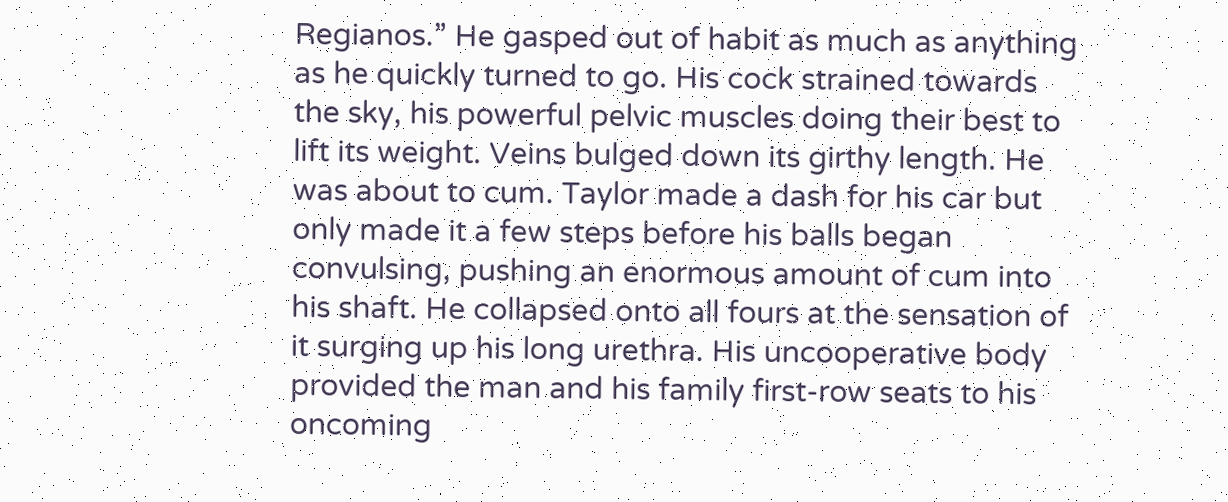Regianos.” He gasped out of habit as much as anything as he quickly turned to go. His cock strained towards the sky, his powerful pelvic muscles doing their best to lift its weight. Veins bulged down its girthy length. He was about to cum. Taylor made a dash for his car but only made it a few steps before his balls began convulsing, pushing an enormous amount of cum into his shaft. He collapsed onto all fours at the sensation of it surging up his long urethra. His uncooperative body provided the man and his family first-row seats to his oncoming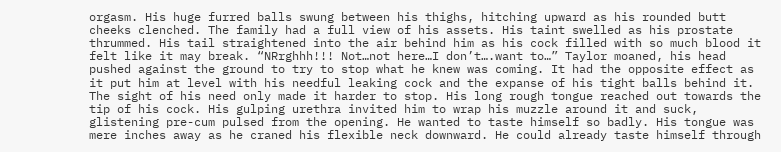orgasm. His huge furred balls swung between his thighs, hitching upward as his rounded butt cheeks clenched. The family had a full view of his assets. His taint swelled as his prostate thrummed. His tail straightened into the air behind him as his cock filled with so much blood it felt like it may break. “NRrghhh!!! Not…not here…I don’t….want to…” Taylor moaned, his head pushed against the ground to try to stop what he knew was coming. It had the opposite effect as it put him at level with his needful leaking cock and the expanse of his tight balls behind it. The sight of his need only made it harder to stop. His long rough tongue reached out towards the tip of his cock. His gulping urethra invited him to wrap his muzzle around it and suck, glistening pre-cum pulsed from the opening. He wanted to taste himself so badly. His tongue was mere inches away as he craned his flexible neck downward. He could already taste himself through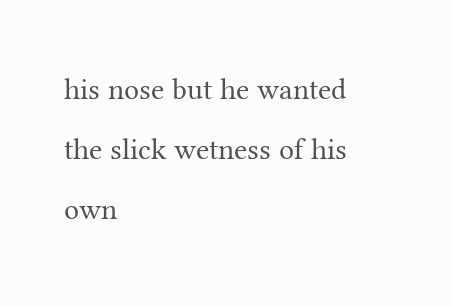his nose but he wanted the slick wetness of his own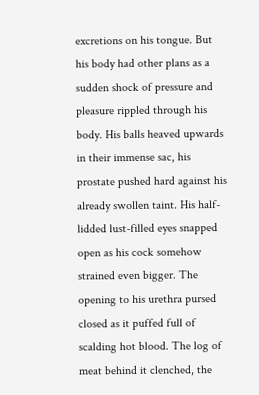excretions on his tongue. But his body had other plans as a sudden shock of pressure and pleasure rippled through his body. His balls heaved upwards in their immense sac, his prostate pushed hard against his already swollen taint. His half-lidded lust-filled eyes snapped open as his cock somehow strained even bigger. The opening to his urethra pursed closed as it puffed full of scalding hot blood. The log of meat behind it clenched, the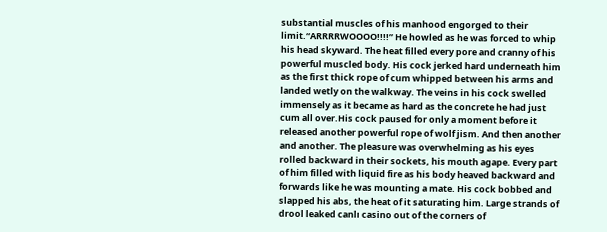substantial muscles of his manhood engorged to their limit.“ARRRRWOOOO!!!!” He howled as he was forced to whip his head skyward. The heat filled every pore and cranny of his powerful muscled body. His cock jerked hard underneath him as the first thick rope of cum whipped between his arms and landed wetly on the walkway. The veins in his cock swelled immensely as it became as hard as the concrete he had just cum all over.His cock paused for only a moment before it released another powerful rope of wolf jism. And then another and another. The pleasure was overwhelming as his eyes rolled backward in their sockets, his mouth agape. Every part of him filled with liquid fire as his body heaved backward and forwards like he was mounting a mate. His cock bobbed and slapped his abs, the heat of it saturating him. Large strands of drool leaked canlı casino out of the corners of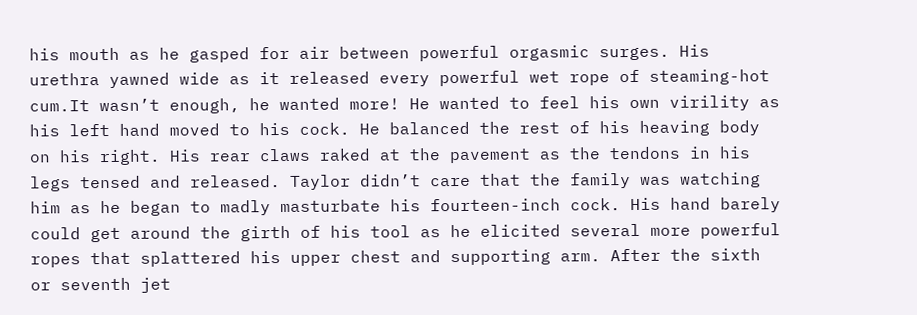his mouth as he gasped for air between powerful orgasmic surges. His urethra yawned wide as it released every powerful wet rope of steaming-hot cum.It wasn’t enough, he wanted more! He wanted to feel his own virility as his left hand moved to his cock. He balanced the rest of his heaving body on his right. His rear claws raked at the pavement as the tendons in his legs tensed and released. Taylor didn’t care that the family was watching him as he began to madly masturbate his fourteen-inch cock. His hand barely could get around the girth of his tool as he elicited several more powerful ropes that splattered his upper chest and supporting arm. After the sixth or seventh jet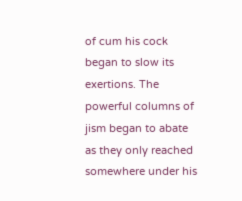of cum his cock began to slow its exertions. The powerful columns of jism began to abate as they only reached somewhere under his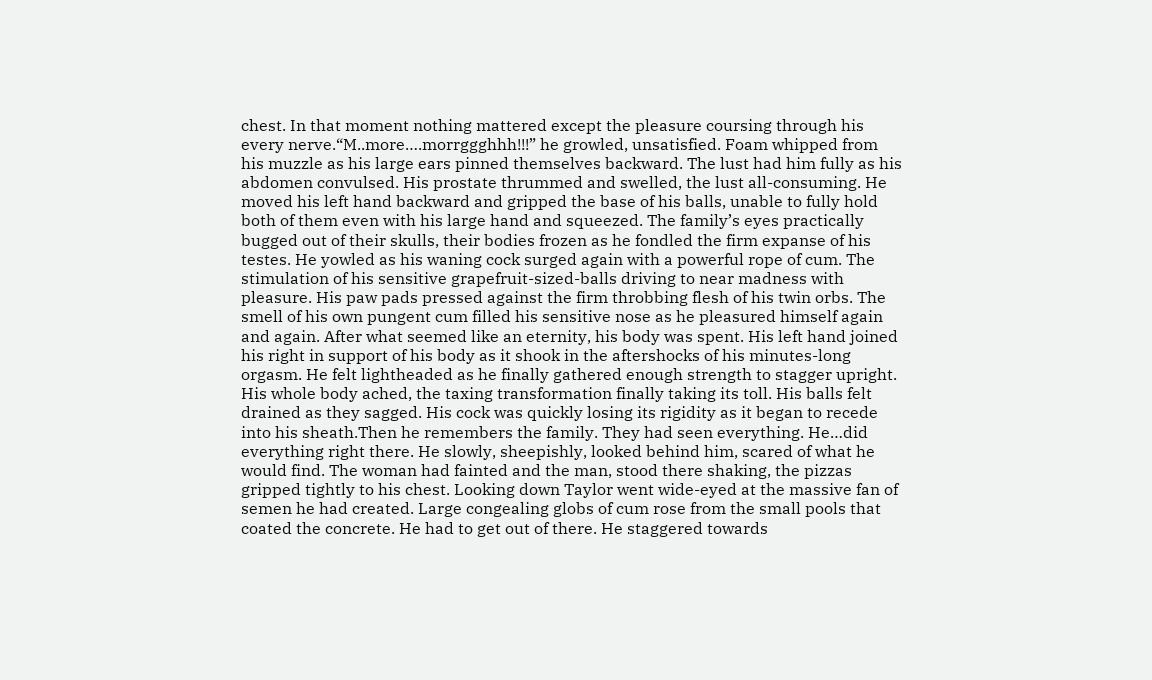chest. In that moment nothing mattered except the pleasure coursing through his every nerve.“M..more….morrggghhh!!!” he growled, unsatisfied. Foam whipped from his muzzle as his large ears pinned themselves backward. The lust had him fully as his abdomen convulsed. His prostate thrummed and swelled, the lust all-consuming. He moved his left hand backward and gripped the base of his balls, unable to fully hold both of them even with his large hand and squeezed. The family’s eyes practically bugged out of their skulls, their bodies frozen as he fondled the firm expanse of his testes. He yowled as his waning cock surged again with a powerful rope of cum. The stimulation of his sensitive grapefruit-sized-balls driving to near madness with pleasure. His paw pads pressed against the firm throbbing flesh of his twin orbs. The smell of his own pungent cum filled his sensitive nose as he pleasured himself again and again. After what seemed like an eternity, his body was spent. His left hand joined his right in support of his body as it shook in the aftershocks of his minutes-long orgasm. He felt lightheaded as he finally gathered enough strength to stagger upright. His whole body ached, the taxing transformation finally taking its toll. His balls felt drained as they sagged. His cock was quickly losing its rigidity as it began to recede into his sheath.Then he remembers the family. They had seen everything. He…did everything right there. He slowly, sheepishly, looked behind him, scared of what he would find. The woman had fainted and the man, stood there shaking, the pizzas gripped tightly to his chest. Looking down Taylor went wide-eyed at the massive fan of semen he had created. Large congealing globs of cum rose from the small pools that coated the concrete. He had to get out of there. He staggered towards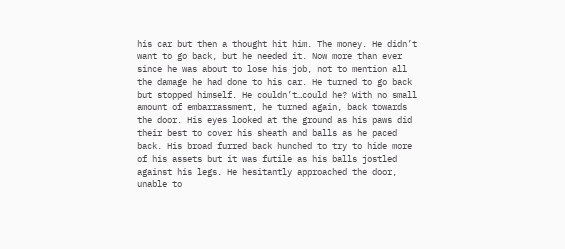his car but then a thought hit him. The money. He didn’t want to go back, but he needed it. Now more than ever since he was about to lose his job, not to mention all the damage he had done to his car. He turned to go back but stopped himself. He couldn’t…could he? With no small amount of embarrassment, he turned again, back towards the door. His eyes looked at the ground as his paws did their best to cover his sheath and balls as he paced back. His broad furred back hunched to try to hide more of his assets but it was futile as his balls jostled against his legs. He hesitantly approached the door, unable to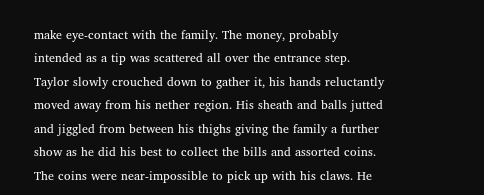make eye-contact with the family. The money, probably intended as a tip was scattered all over the entrance step. Taylor slowly crouched down to gather it, his hands reluctantly moved away from his nether region. His sheath and balls jutted and jiggled from between his thighs giving the family a further show as he did his best to collect the bills and assorted coins. The coins were near-impossible to pick up with his claws. He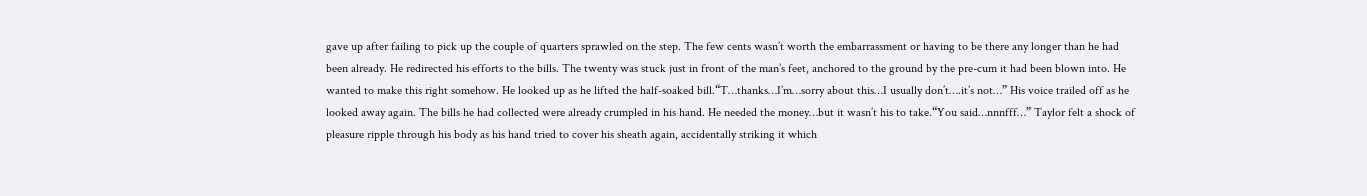gave up after failing to pick up the couple of quarters sprawled on the step. The few cents wasn’t worth the embarrassment or having to be there any longer than he had been already. He redirected his efforts to the bills. The twenty was stuck just in front of the man’s feet, anchored to the ground by the pre-cum it had been blown into. He wanted to make this right somehow. He looked up as he lifted the half-soaked bill.“T…thanks…I’m…sorry about this…I usually don’t….it’s not…” His voice trailed off as he looked away again. The bills he had collected were already crumpled in his hand. He needed the money…but it wasn’t his to take.“You said…nnnfff…” Taylor felt a shock of pleasure ripple through his body as his hand tried to cover his sheath again, accidentally striking it which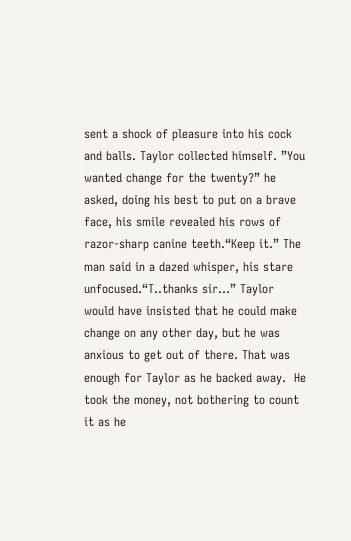sent a shock of pleasure into his cock and balls. Taylor collected himself. ”You wanted change for the twenty?” he asked, doing his best to put on a brave face, his smile revealed his rows of razor-sharp canine teeth.“Keep it.” The man said in a dazed whisper, his stare unfocused.“T..thanks sir…” Taylor would have insisted that he could make change on any other day, but he was anxious to get out of there. That was enough for Taylor as he backed away.  He took the money, not bothering to count it as he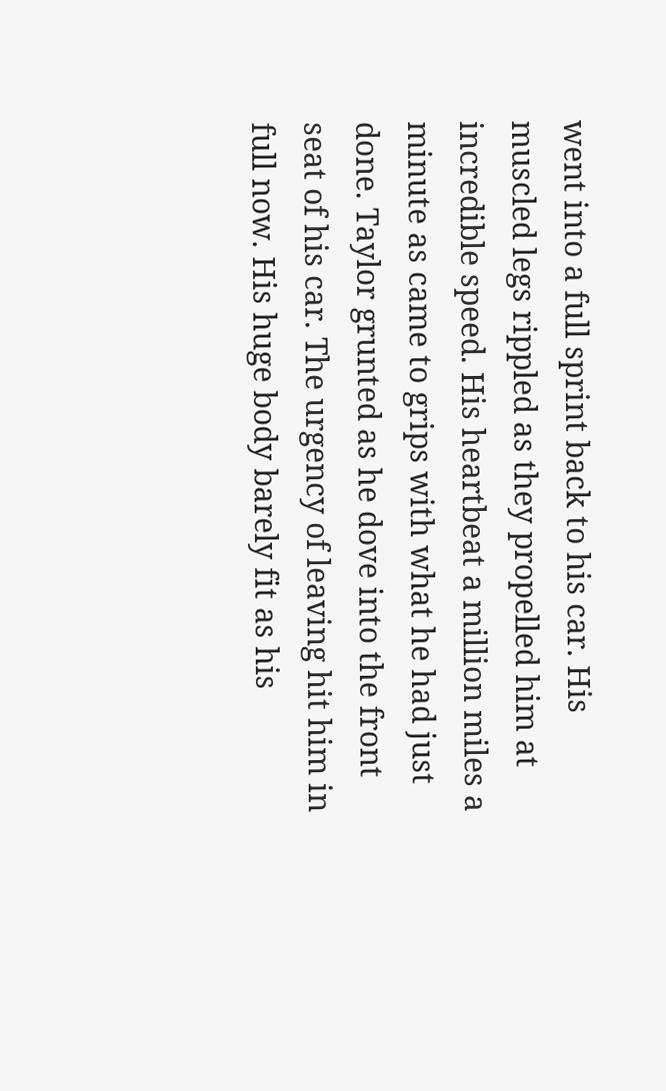went into a full sprint back to his car. His muscled legs rippled as they propelled him at incredible speed. His heartbeat a million miles a minute as came to grips with what he had just done. Taylor grunted as he dove into the front seat of his car. The urgency of leaving hit him in full now. His huge body barely fit as his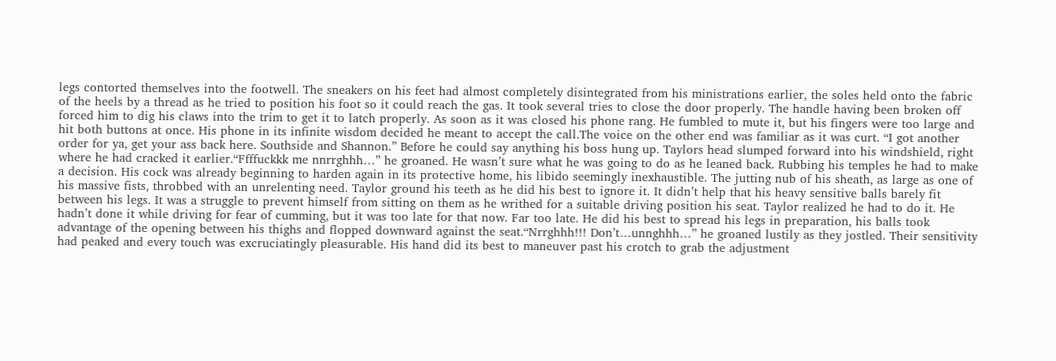legs contorted themselves into the footwell. The sneakers on his feet had almost completely disintegrated from his ministrations earlier, the soles held onto the fabric of the heels by a thread as he tried to position his foot so it could reach the gas. It took several tries to close the door properly. The handle having been broken off forced him to dig his claws into the trim to get it to latch properly. As soon as it was closed his phone rang. He fumbled to mute it, but his fingers were too large and hit both buttons at once. His phone in its infinite wisdom decided he meant to accept the call.The voice on the other end was familiar as it was curt. “I got another order for ya, get your ass back here. Southside and Shannon.” Before he could say anything his boss hung up. Taylors head slumped forward into his windshield, right where he had cracked it earlier.“Ffffuckkk me nnrrghhh…” he groaned. He wasn’t sure what he was going to do as he leaned back. Rubbing his temples he had to make a decision. His cock was already beginning to harden again in its protective home, his libido seemingly inexhaustible. The jutting nub of his sheath, as large as one of his massive fists, throbbed with an unrelenting need. Taylor ground his teeth as he did his best to ignore it. It didn’t help that his heavy sensitive balls barely fit between his legs. It was a struggle to prevent himself from sitting on them as he writhed for a suitable driving position his seat. Taylor realized he had to do it. He hadn’t done it while driving for fear of cumming, but it was too late for that now. Far too late. He did his best to spread his legs in preparation, his balls took advantage of the opening between his thighs and flopped downward against the seat.“Nrrghhh!!! Don’t…unnghhh…” he groaned lustily as they jostled. Their sensitivity had peaked and every touch was excruciatingly pleasurable. His hand did its best to maneuver past his crotch to grab the adjustment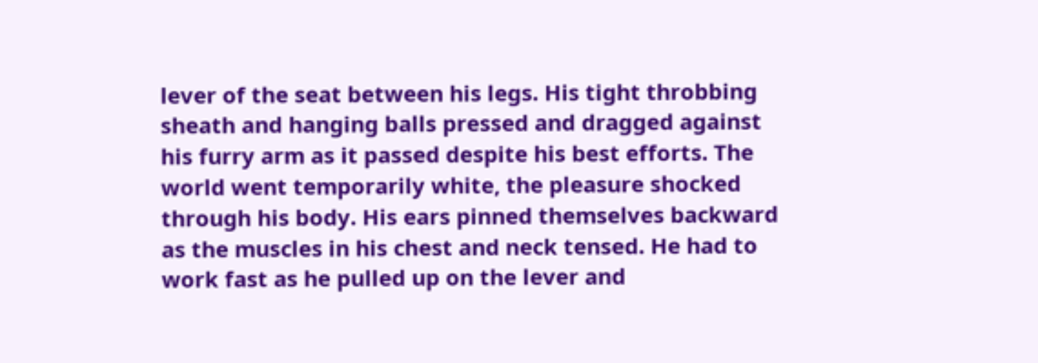lever of the seat between his legs. His tight throbbing sheath and hanging balls pressed and dragged against his furry arm as it passed despite his best efforts. The world went temporarily white, the pleasure shocked through his body. His ears pinned themselves backward as the muscles in his chest and neck tensed. He had to work fast as he pulled up on the lever and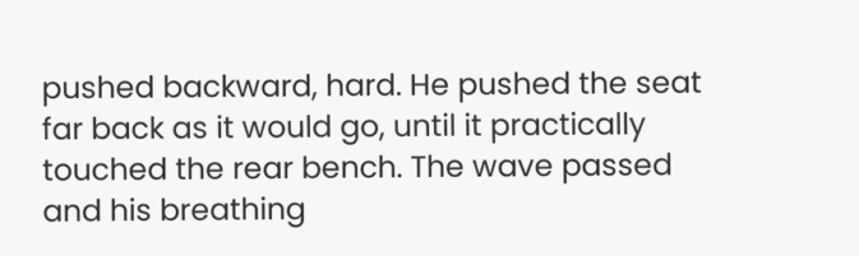pushed backward, hard. He pushed the seat far back as it would go, until it practically touched the rear bench. The wave passed and his breathing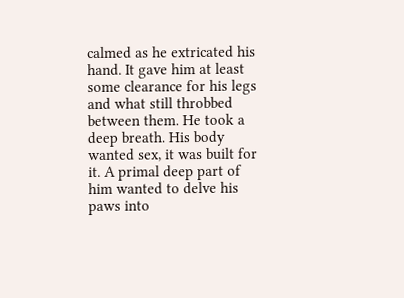calmed as he extricated his hand. It gave him at least some clearance for his legs and what still throbbed between them. He took a deep breath. His body wanted sex, it was built for it. A primal deep part of him wanted to delve his paws into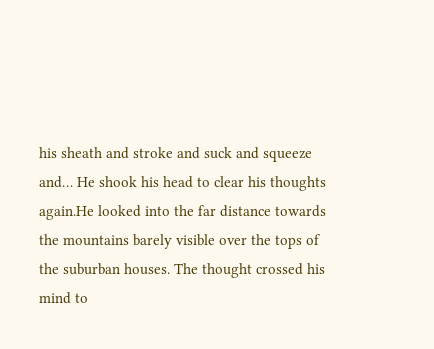his sheath and stroke and suck and squeeze and… He shook his head to clear his thoughts again.He looked into the far distance towards the mountains barely visible over the tops of the suburban houses. The thought crossed his mind to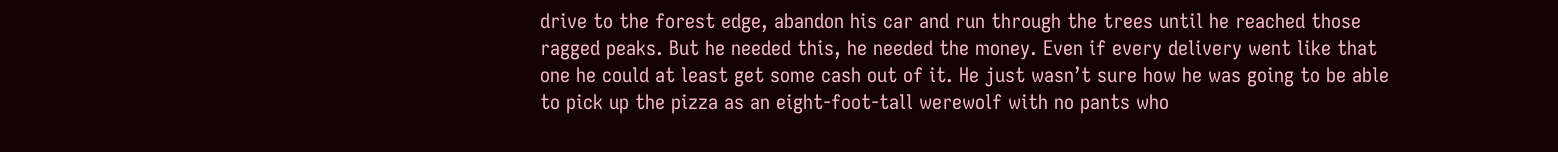drive to the forest edge, abandon his car and run through the trees until he reached those ragged peaks. But he needed this, he needed the money. Even if every delivery went like that one he could at least get some cash out of it. He just wasn’t sure how he was going to be able to pick up the pizza as an eight-foot-tall werewolf with no pants who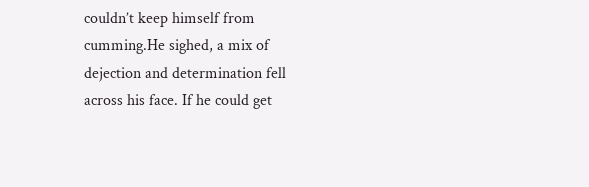couldn’t keep himself from cumming.He sighed, a mix of dejection and determination fell across his face. If he could get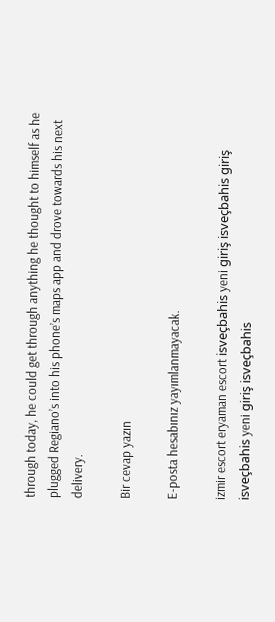through today, he could get through anything he thought to himself as he plugged Regiano’s into his phone’s maps app and drove towards his next delivery.

Bir cevap yazın

E-posta hesabınız yayımlanmayacak.

izmir escort eryaman escort isveçbahis yeni giriş isveçbahis giriş isveçbahis yeni giriş isveçbahis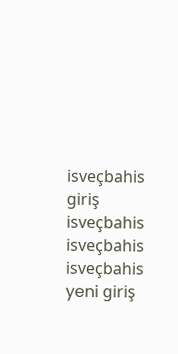isveçbahis giriş isveçbahis isveçbahis isveçbahis yeni giriş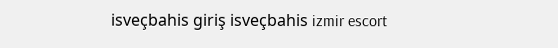isveçbahis giriş isveçbahis izmir escort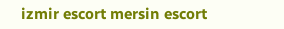izmir escort mersin escort